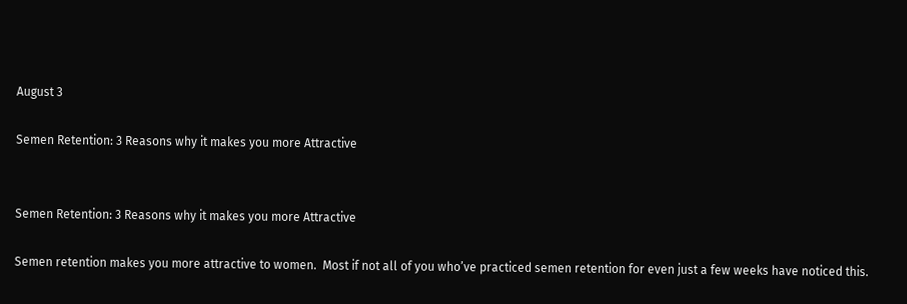August 3

Semen Retention: 3 Reasons why it makes you more Attractive


Semen Retention: 3 Reasons why it makes you more Attractive

Semen retention makes you more attractive to women.  Most if not all of you who’ve practiced semen retention for even just a few weeks have noticed this.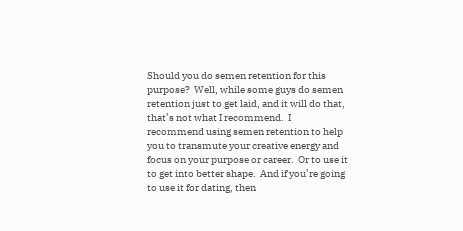Should you do semen retention for this purpose?  Well, while some guys do semen retention just to get laid, and it will do that, that’s not what I recommend.  I recommend using semen retention to help you to transmute your creative energy and focus on your purpose or career.  Or to use it to get into better shape.  And if you’re going to use it for dating, then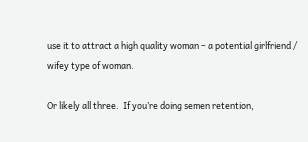use it to attract a high quality woman – a potential girlfriend / wifey type of woman.

Or likely all three.  If you’re doing semen retention,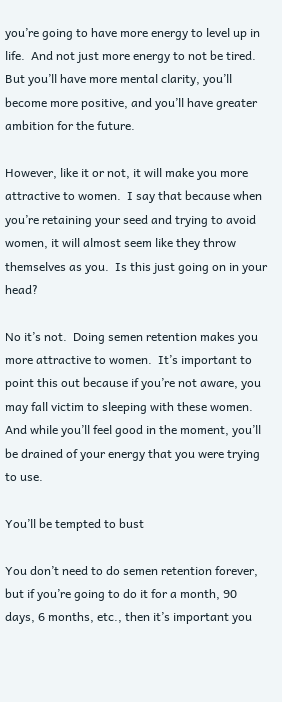you’re going to have more energy to level up in life.  And not just more energy to not be tired.  But you’ll have more mental clarity, you’ll become more positive, and you’ll have greater ambition for the future.

However, like it or not, it will make you more attractive to women.  I say that because when you’re retaining your seed and trying to avoid women, it will almost seem like they throw themselves as you.  Is this just going on in your head?

No it’s not.  Doing semen retention makes you more attractive to women.  It’s important to point this out because if you’re not aware, you may fall victim to sleeping with these women.  And while you’ll feel good in the moment, you’ll be drained of your energy that you were trying to use.

You’ll be tempted to bust

You don’t need to do semen retention forever, but if you’re going to do it for a month, 90 days, 6 months, etc., then it’s important you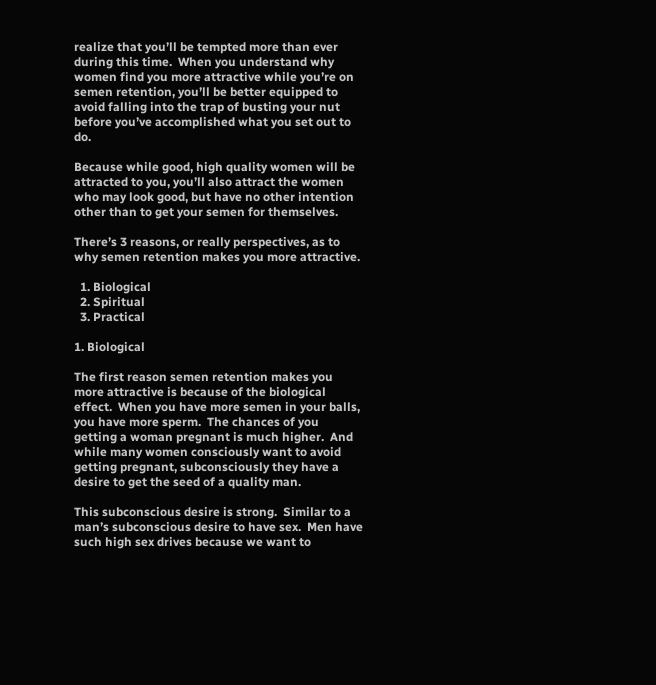realize that you’ll be tempted more than ever during this time.  When you understand why women find you more attractive while you’re on semen retention, you’ll be better equipped to avoid falling into the trap of busting your nut before you’ve accomplished what you set out to do.

Because while good, high quality women will be attracted to you, you’ll also attract the women who may look good, but have no other intention other than to get your semen for themselves.

There’s 3 reasons, or really perspectives, as to why semen retention makes you more attractive.

  1. Biological
  2. Spiritual
  3. Practical

1. Biological

The first reason semen retention makes you more attractive is because of the biological effect.  When you have more semen in your balls, you have more sperm.  The chances of you getting a woman pregnant is much higher.  And while many women consciously want to avoid getting pregnant, subconsciously they have a desire to get the seed of a quality man.

This subconscious desire is strong.  Similar to a man’s subconscious desire to have sex.  Men have such high sex drives because we want to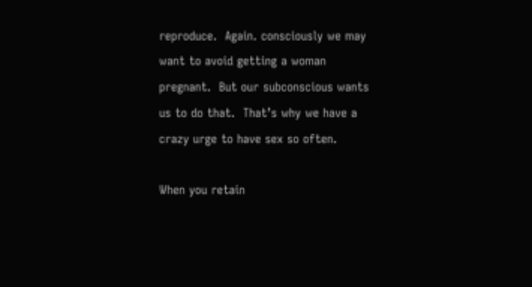reproduce.  Again. consciously we may want to avoid getting a woman pregnant.  But our subconscious wants us to do that.  That’s why we have a crazy urge to have sex so often.

When you retain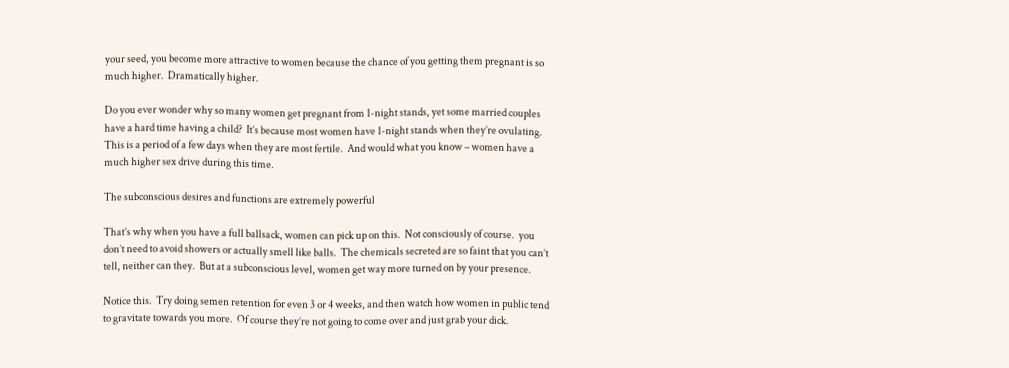your seed, you become more attractive to women because the chance of you getting them pregnant is so much higher.  Dramatically higher.

Do you ever wonder why so many women get pregnant from 1-night stands, yet some married couples have a hard time having a child?  It’s because most women have 1-night stands when they’re ovulating.  This is a period of a few days when they are most fertile.  And would what you know – women have a much higher sex drive during this time.

The subconscious desires and functions are extremely powerful

That’s why when you have a full ballsack, women can pick up on this.  Not consciously of course.  you don’t need to avoid showers or actually smell like balls.  The chemicals secreted are so faint that you can’t tell, neither can they.  But at a subconscious level, women get way more turned on by your presence.

Notice this.  Try doing semen retention for even 3 or 4 weeks, and then watch how women in public tend to gravitate towards you more.  Of course they’re not going to come over and just grab your dick.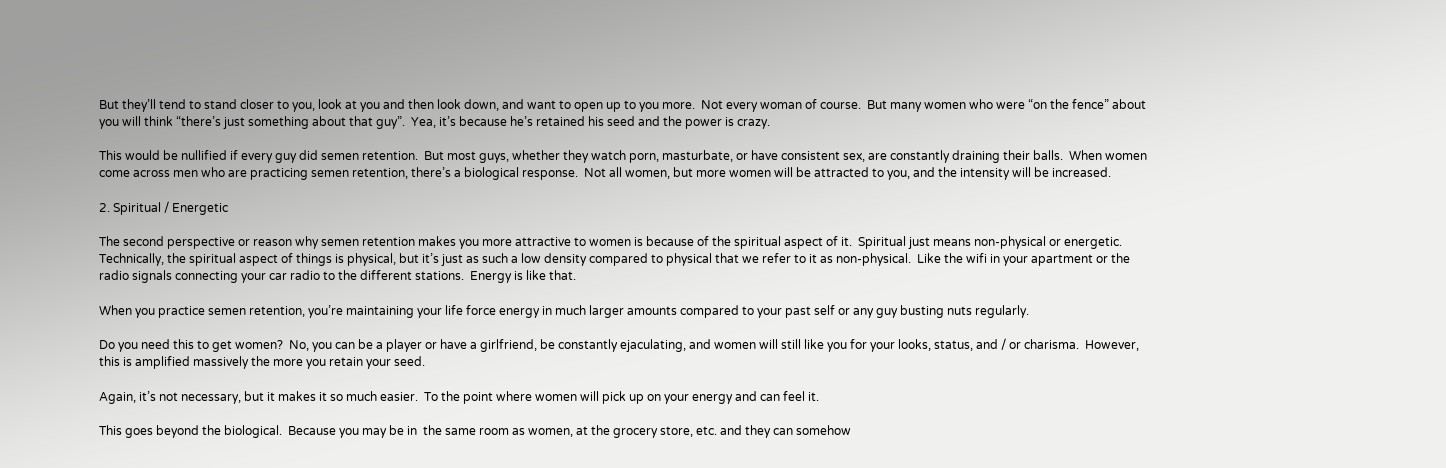But they’ll tend to stand closer to you, look at you and then look down, and want to open up to you more.  Not every woman of course.  But many women who were “on the fence” about you will think “there’s just something about that guy”.  Yea, it’s because he’s retained his seed and the power is crazy.

This would be nullified if every guy did semen retention.  But most guys, whether they watch porn, masturbate, or have consistent sex, are constantly draining their balls.  When women come across men who are practicing semen retention, there’s a biological response.  Not all women, but more women will be attracted to you, and the intensity will be increased.

2. Spiritual / Energetic

The second perspective or reason why semen retention makes you more attractive to women is because of the spiritual aspect of it.  Spiritual just means non-physical or energetic.  Technically, the spiritual aspect of things is physical, but it’s just as such a low density compared to physical that we refer to it as non-physical.  Like the wifi in your apartment or the radio signals connecting your car radio to the different stations.  Energy is like that.

When you practice semen retention, you’re maintaining your life force energy in much larger amounts compared to your past self or any guy busting nuts regularly.

Do you need this to get women?  No, you can be a player or have a girlfriend, be constantly ejaculating, and women will still like you for your looks, status, and / or charisma.  However, this is amplified massively the more you retain your seed.

Again, it’s not necessary, but it makes it so much easier.  To the point where women will pick up on your energy and can feel it.

This goes beyond the biological.  Because you may be in  the same room as women, at the grocery store, etc. and they can somehow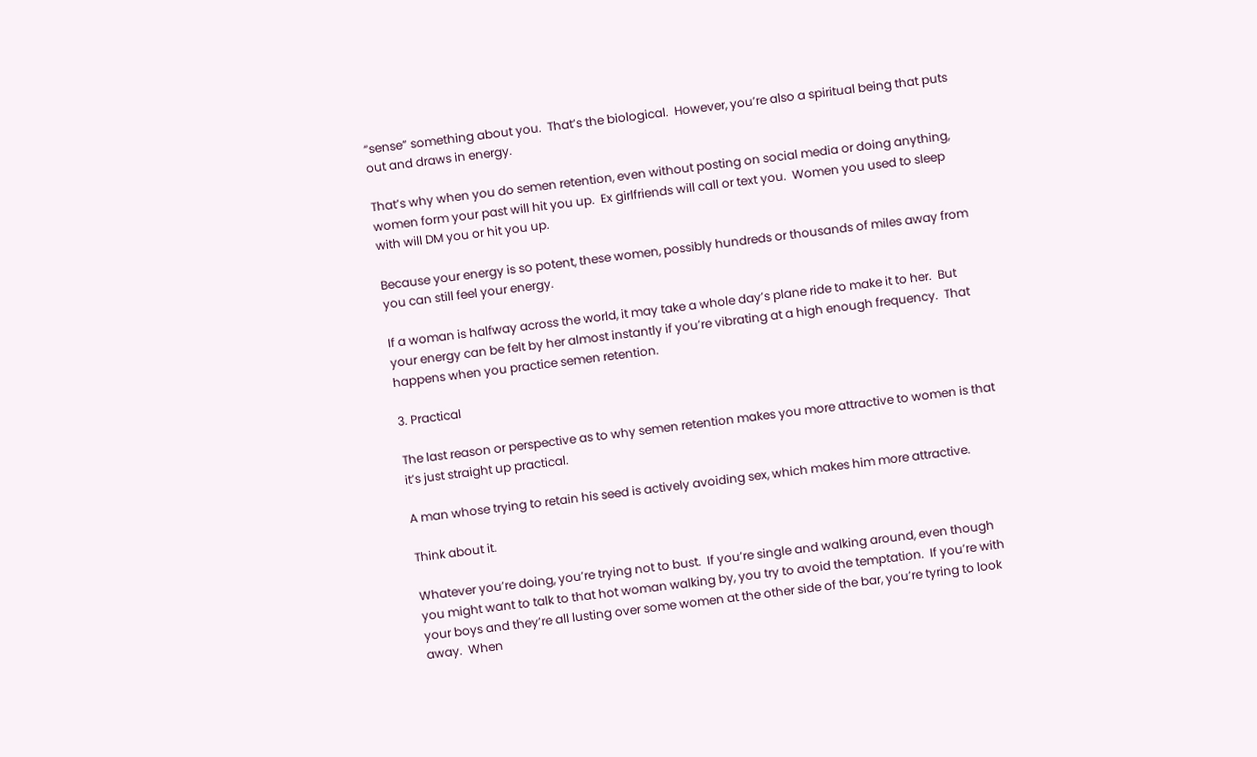“sense” something about you.  That’s the biological.  However, you’re also a spiritual being that puts out and draws in energy.

That’s why when you do semen retention, even without posting on social media or doing anything, women form your past will hit you up.  Ex girlfriends will call or text you.  Women you used to sleep with will DM you or hit you up.

Because your energy is so potent, these women, possibly hundreds or thousands of miles away from you can still feel your energy.

If a woman is halfway across the world, it may take a whole day’s plane ride to make it to her.  But your energy can be felt by her almost instantly if you’re vibrating at a high enough frequency.  That happens when you practice semen retention.

3. Practical

The last reason or perspective as to why semen retention makes you more attractive to women is that it’s just straight up practical.

A man whose trying to retain his seed is actively avoiding sex, which makes him more attractive.

Think about it.

Whatever you’re doing, you’re trying not to bust.  If you’re single and walking around, even though you might want to talk to that hot woman walking by, you try to avoid the temptation.  If you’re with your boys and they’re all lusting over some women at the other side of the bar, you’re tyring to look away.  When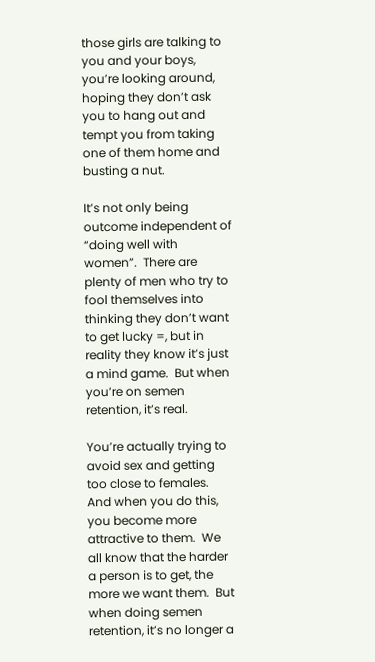those girls are talking to you and your boys, you’re looking around, hoping they don’t ask you to hang out and tempt you from taking one of them home and busting a nut.

It’s not only being outcome independent of “doing well with women”.  There are plenty of men who try to fool themselves into thinking they don’t want to get lucky =, but in reality they know it’s just a mind game.  But when you’re on semen retention, it’s real.

You’re actually trying to avoid sex and getting too close to females.  And when you do this, you become more attractive to them.  We all know that the harder a person is to get, the more we want them.  But when doing semen retention, it’s no longer a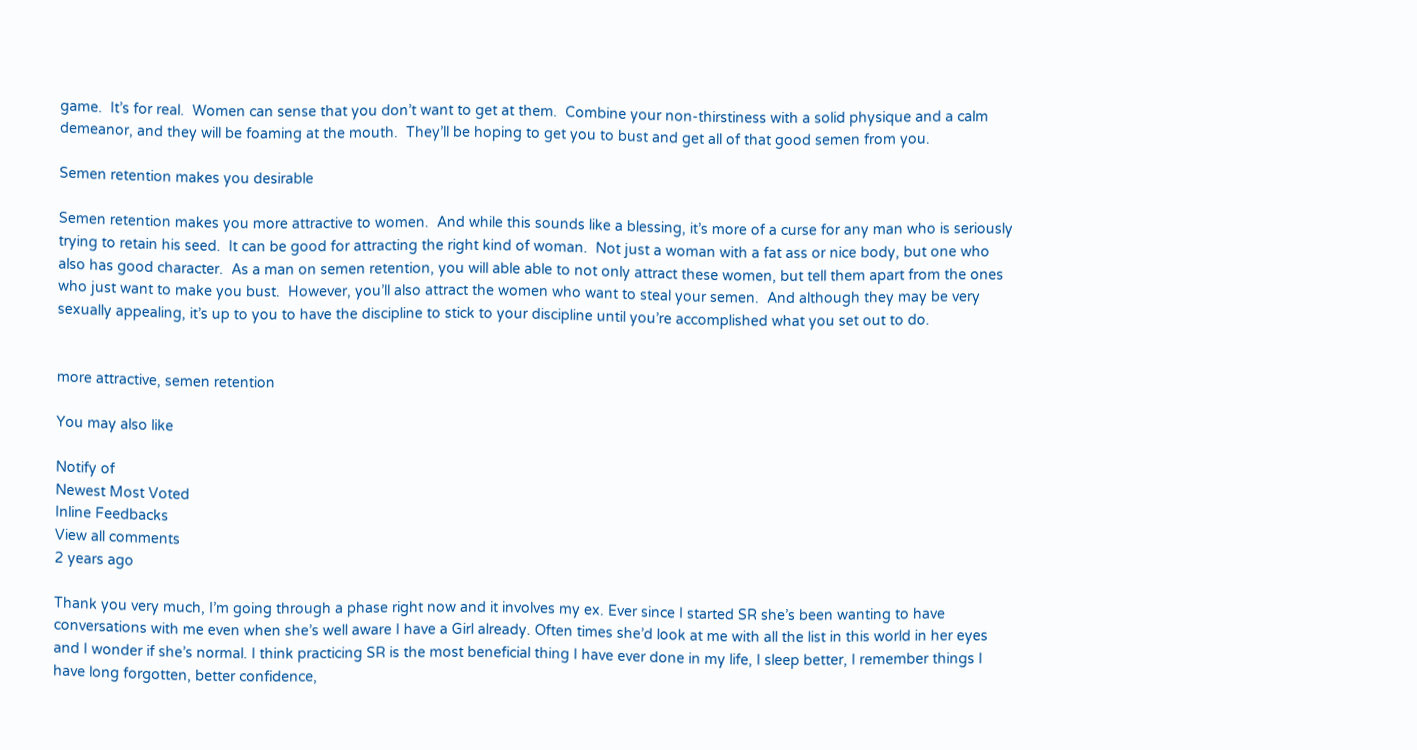game.  It’s for real.  Women can sense that you don’t want to get at them.  Combine your non-thirstiness with a solid physique and a calm demeanor, and they will be foaming at the mouth.  They’ll be hoping to get you to bust and get all of that good semen from you.

Semen retention makes you desirable

Semen retention makes you more attractive to women.  And while this sounds like a blessing, it’s more of a curse for any man who is seriously trying to retain his seed.  It can be good for attracting the right kind of woman.  Not just a woman with a fat ass or nice body, but one who also has good character.  As a man on semen retention, you will able able to not only attract these women, but tell them apart from the ones who just want to make you bust.  However, you’ll also attract the women who want to steal your semen.  And although they may be very sexually appealing, it’s up to you to have the discipline to stick to your discipline until you’re accomplished what you set out to do.


more attractive, semen retention

You may also like

Notify of
Newest Most Voted
Inline Feedbacks
View all comments
2 years ago

Thank you very much, I’m going through a phase right now and it involves my ex. Ever since I started SR she’s been wanting to have conversations with me even when she’s well aware I have a Girl already. Often times she’d look at me with all the list in this world in her eyes and I wonder if she’s normal. I think practicing SR is the most beneficial thing I have ever done in my life, I sleep better, I remember things I have long forgotten, better confidence,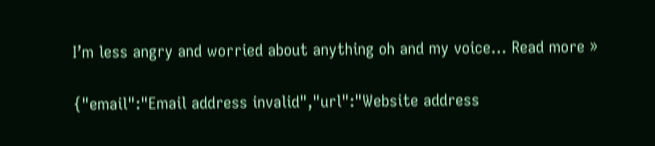I’m less angry and worried about anything oh and my voice… Read more »

{"email":"Email address invalid","url":"Website address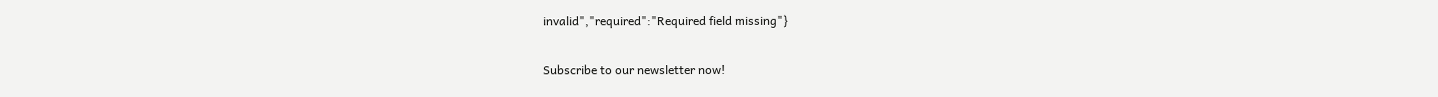invalid","required":"Required field missing"}

Subscribe to our newsletter now!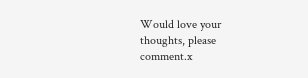Would love your thoughts, please comment.x